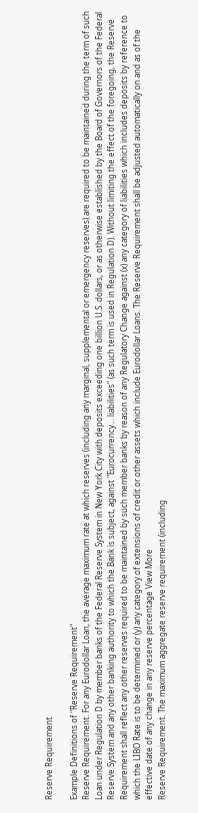Reserve Requirement

Example Definitions of "Reserve Requirement"
Reserve Requirement. For any Eurodollar Loan, the average maximum rate at which reserves (including any marginal, supplemental or emergency reserves) are required to be maintained during the term of such Loan under Regulation D by member banks of the Federal Reserve System in New York City with deposits exceeding one billion U.S. dollars, or as otherwise established by the Board of Governors of the Federal Reserve System and any other banking authority to which the Bank is subject, against "Eurocurrency... liabilities" (as such term is used in Regulation D). Without limiting the effect of the foregoing, the Reserve Requirement shall reflect any other reserves required to be maintained by such member banks by reason of any Regulatory Change against (x) any category of liabilities which includes deposits by reference to which the LIBO Rate is to be determined or (y) any category of extensions of credit or other assets which include Eurodollar Loans. The Reserve Requirement shall be adjusted automatically on and as of the effective date of any change in any reserve percentage View More
Reserve Requirement. The maximum aggregate reserve requirement (including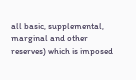all basic, supplemental, marginal and other reserves) which is imposed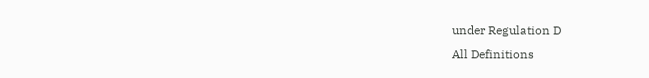under Regulation D
All Definitions